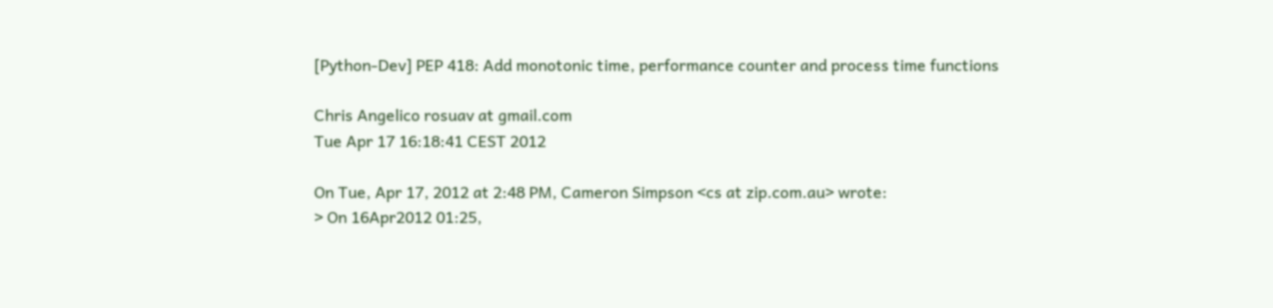[Python-Dev] PEP 418: Add monotonic time, performance counter and process time functions

Chris Angelico rosuav at gmail.com
Tue Apr 17 16:18:41 CEST 2012

On Tue, Apr 17, 2012 at 2:48 PM, Cameron Simpson <cs at zip.com.au> wrote:
> On 16Apr2012 01:25,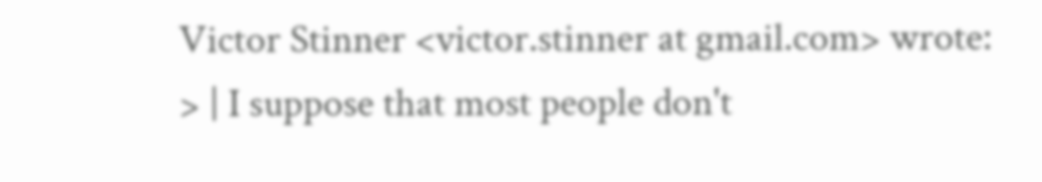Victor Stinner <victor.stinner at gmail.com> wrote:
> | I suppose that most people don't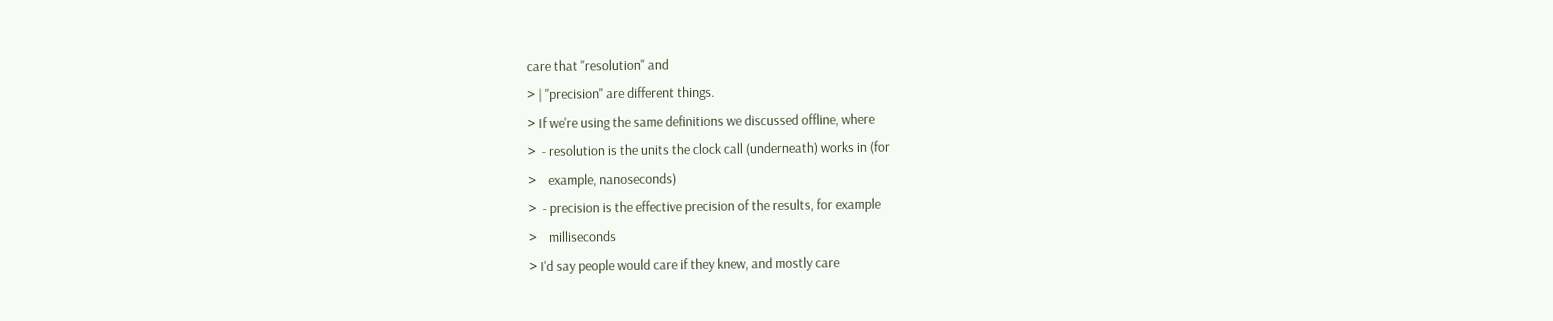care that "resolution" and
> | "precision" are different things.
> If we're using the same definitions we discussed offline, where
>  - resolution is the units the clock call (underneath) works in (for
>    example, nanoseconds)
>  - precision is the effective precision of the results, for example
>    milliseconds
> I'd say people would care if they knew, and mostly care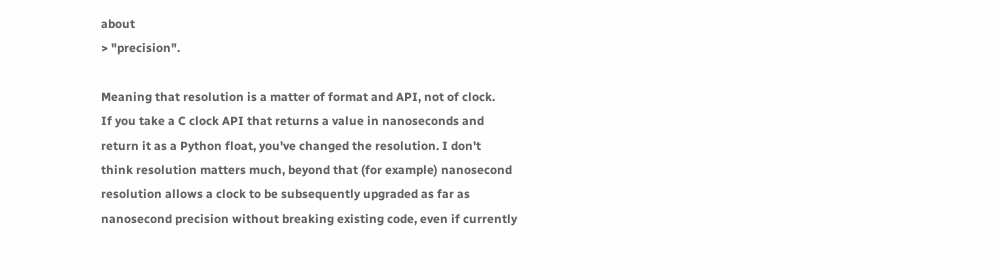about
> "precision".

Meaning that resolution is a matter of format and API, not of clock.
If you take a C clock API that returns a value in nanoseconds and
return it as a Python float, you've changed the resolution. I don't
think resolution matters much, beyond that (for example) nanosecond
resolution allows a clock to be subsequently upgraded as far as
nanosecond precision without breaking existing code, even if currently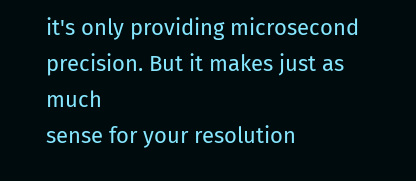it's only providing microsecond precision. But it makes just as much
sense for your resolution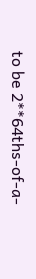to be 2**64ths-of-a-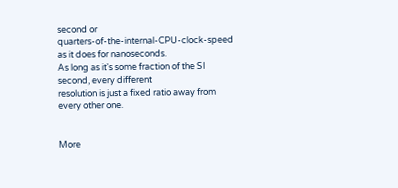second or
quarters-of-the-internal-CPU-clock-speed as it does for nanoseconds.
As long as it's some fraction of the SI second, every different
resolution is just a fixed ratio away from every other one.


More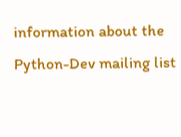information about the Python-Dev mailing list